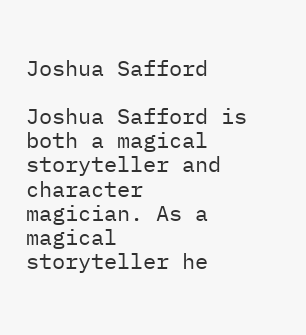Joshua Safford

Joshua Safford is both a magical storyteller and character magician. As a magical storyteller he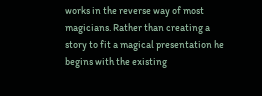works in the reverse way of most magicians. Rather than creating a story to fit a magical presentation he begins with the existing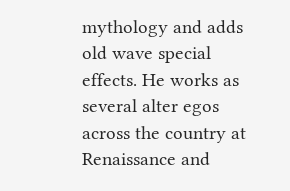mythology and adds old wave special effects. He works as several alter egos across the country at Renaissance and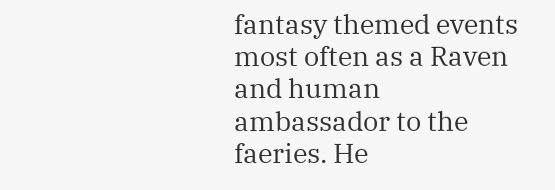fantasy themed events most often as a Raven and human ambassador to the faeries. He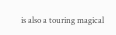is also a touring magical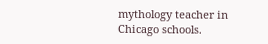mythology teacher in Chicago schools.